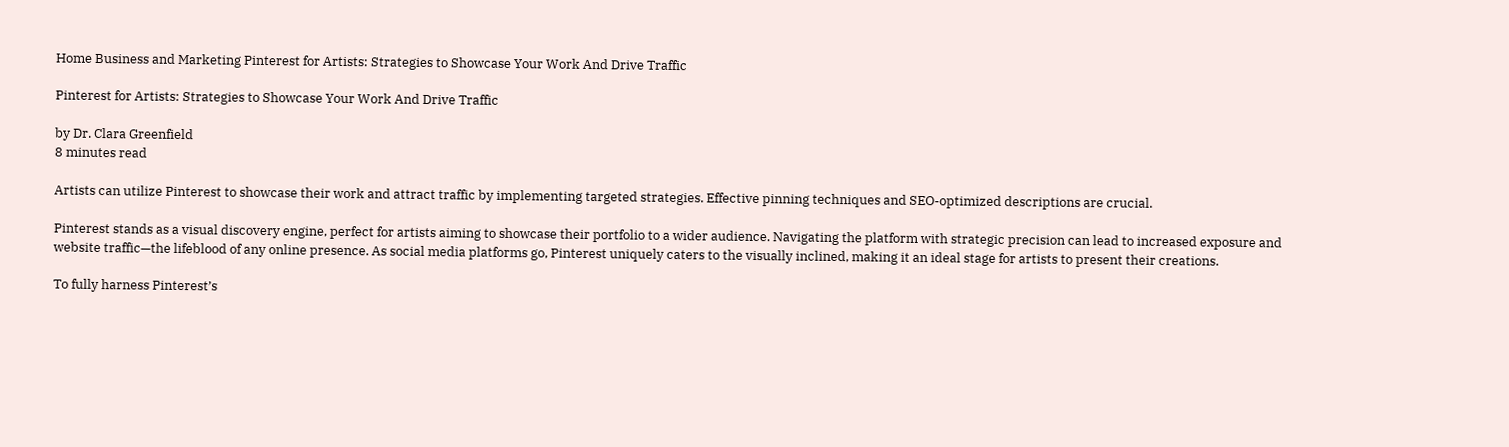Home Business and Marketing Pinterest for Artists: Strategies to Showcase Your Work And Drive Traffic

Pinterest for Artists: Strategies to Showcase Your Work And Drive Traffic

by Dr. Clara Greenfield
8 minutes read

Artists can utilize Pinterest to showcase their work and attract traffic by implementing targeted strategies. Effective pinning techniques and SEO-optimized descriptions are crucial.

Pinterest stands as a visual discovery engine, perfect for artists aiming to showcase their portfolio to a wider audience. Navigating the platform with strategic precision can lead to increased exposure and website traffic—the lifeblood of any online presence. As social media platforms go, Pinterest uniquely caters to the visually inclined, making it an ideal stage for artists to present their creations.

To fully harness Pinterest’s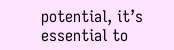potential, it’s essential to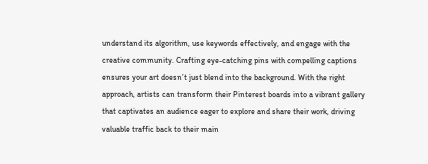understand its algorithm, use keywords effectively, and engage with the creative community. Crafting eye-catching pins with compelling captions ensures your art doesn’t just blend into the background. With the right approach, artists can transform their Pinterest boards into a vibrant gallery that captivates an audience eager to explore and share their work, driving valuable traffic back to their main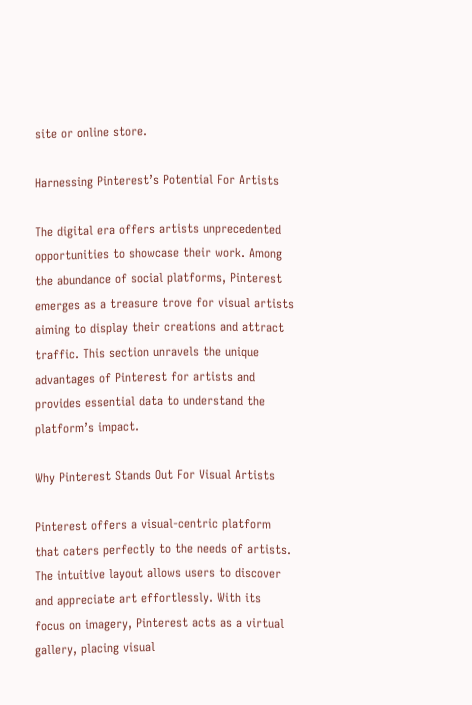site or online store.

Harnessing Pinterest’s Potential For Artists

The digital era offers artists unprecedented opportunities to showcase their work. Among the abundance of social platforms, Pinterest emerges as a treasure trove for visual artists aiming to display their creations and attract traffic. This section unravels the unique advantages of Pinterest for artists and provides essential data to understand the platform’s impact.

Why Pinterest Stands Out For Visual Artists

Pinterest offers a visual-centric platform that caters perfectly to the needs of artists. The intuitive layout allows users to discover and appreciate art effortlessly. With its focus on imagery, Pinterest acts as a virtual gallery, placing visual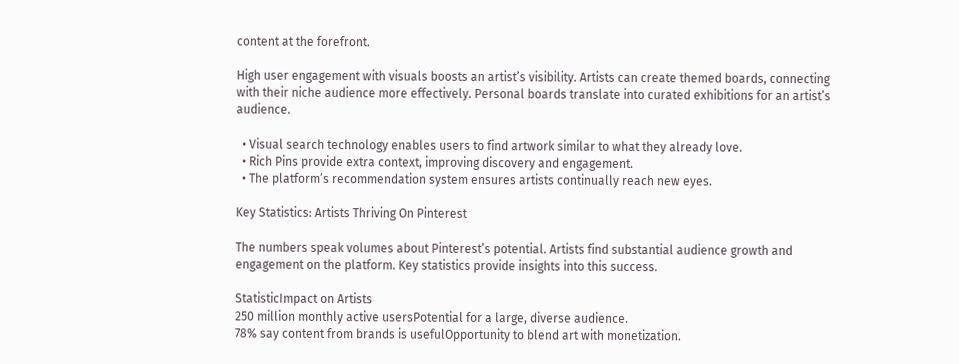content at the forefront.

High user engagement with visuals boosts an artist’s visibility. Artists can create themed boards, connecting with their niche audience more effectively. Personal boards translate into curated exhibitions for an artist’s audience.

  • Visual search technology enables users to find artwork similar to what they already love.
  • Rich Pins provide extra context, improving discovery and engagement.
  • The platform’s recommendation system ensures artists continually reach new eyes.

Key Statistics: Artists Thriving On Pinterest

The numbers speak volumes about Pinterest’s potential. Artists find substantial audience growth and engagement on the platform. Key statistics provide insights into this success.

StatisticImpact on Artists
250 million monthly active usersPotential for a large, diverse audience.
78% say content from brands is usefulOpportunity to blend art with monetization.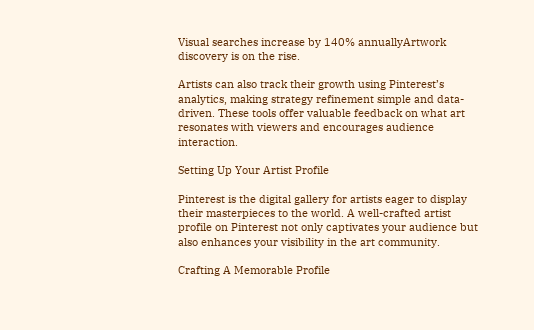Visual searches increase by 140% annuallyArtwork discovery is on the rise.

Artists can also track their growth using Pinterest’s analytics, making strategy refinement simple and data-driven. These tools offer valuable feedback on what art resonates with viewers and encourages audience interaction.

Setting Up Your Artist Profile

Pinterest is the digital gallery for artists eager to display their masterpieces to the world. A well-crafted artist profile on Pinterest not only captivates your audience but also enhances your visibility in the art community.

Crafting A Memorable Profile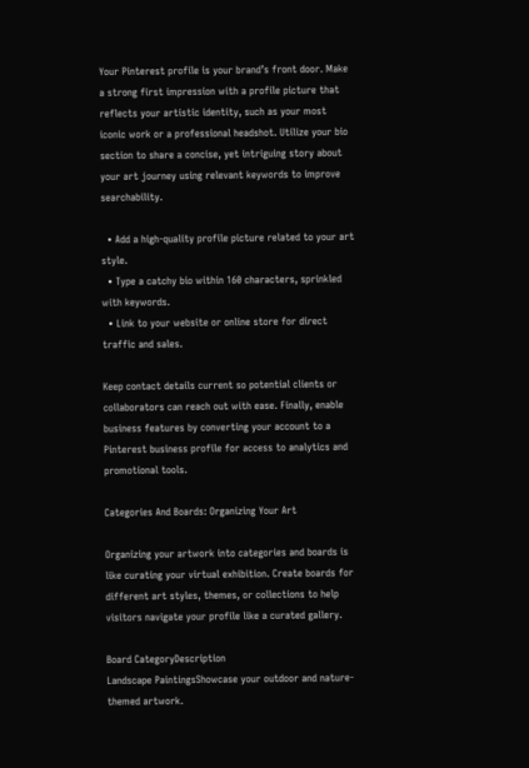Your Pinterest profile is your brand’s front door. Make a strong first impression with a profile picture that reflects your artistic identity, such as your most iconic work or a professional headshot. Utilize your bio section to share a concise, yet intriguing story about your art journey using relevant keywords to improve searchability.

  • Add a high-quality profile picture related to your art style.
  • Type a catchy bio within 160 characters, sprinkled with keywords.
  • Link to your website or online store for direct traffic and sales.

Keep contact details current so potential clients or collaborators can reach out with ease. Finally, enable business features by converting your account to a Pinterest business profile for access to analytics and promotional tools.

Categories And Boards: Organizing Your Art

Organizing your artwork into categories and boards is like curating your virtual exhibition. Create boards for different art styles, themes, or collections to help visitors navigate your profile like a curated gallery.

Board CategoryDescription
Landscape PaintingsShowcase your outdoor and nature-themed artwork.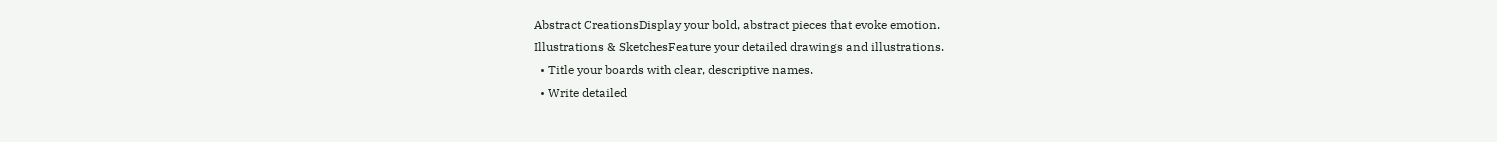Abstract CreationsDisplay your bold, abstract pieces that evoke emotion.
Illustrations & SketchesFeature your detailed drawings and illustrations.
  • Title your boards with clear, descriptive names.
  • Write detailed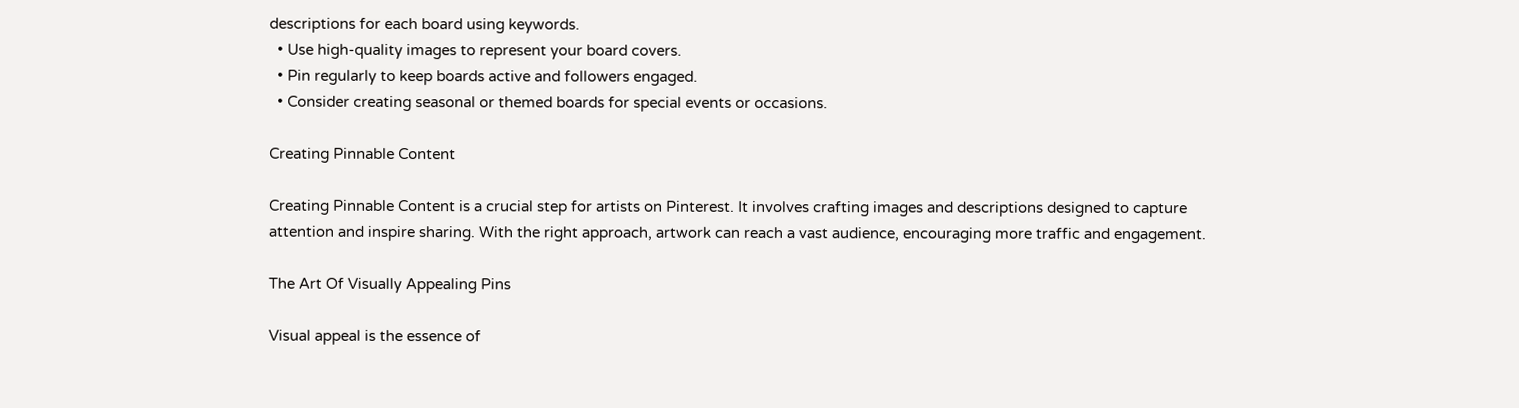descriptions for each board using keywords.
  • Use high-quality images to represent your board covers.
  • Pin regularly to keep boards active and followers engaged.
  • Consider creating seasonal or themed boards for special events or occasions.

Creating Pinnable Content

Creating Pinnable Content is a crucial step for artists on Pinterest. It involves crafting images and descriptions designed to capture attention and inspire sharing. With the right approach, artwork can reach a vast audience, encouraging more traffic and engagement.

The Art Of Visually Appealing Pins

Visual appeal is the essence of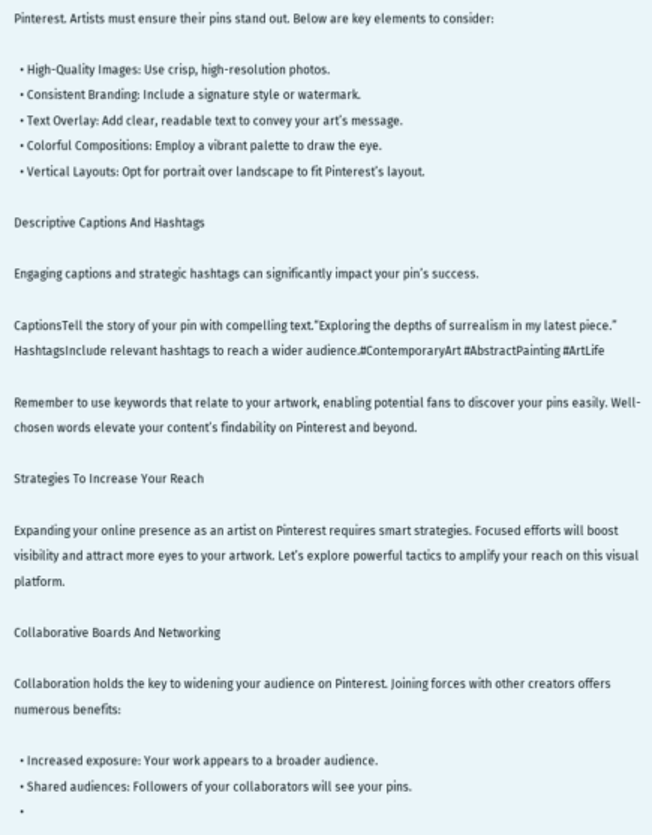Pinterest. Artists must ensure their pins stand out. Below are key elements to consider:

  • High-Quality Images: Use crisp, high-resolution photos.
  • Consistent Branding: Include a signature style or watermark.
  • Text Overlay: Add clear, readable text to convey your art’s message.
  • Colorful Compositions: Employ a vibrant palette to draw the eye.
  • Vertical Layouts: Opt for portrait over landscape to fit Pinterest’s layout.

Descriptive Captions And Hashtags

Engaging captions and strategic hashtags can significantly impact your pin’s success.

CaptionsTell the story of your pin with compelling text.“Exploring the depths of surrealism in my latest piece.”
HashtagsInclude relevant hashtags to reach a wider audience.#ContemporaryArt #AbstractPainting #ArtLife

Remember to use keywords that relate to your artwork, enabling potential fans to discover your pins easily. Well-chosen words elevate your content’s findability on Pinterest and beyond.

Strategies To Increase Your Reach

Expanding your online presence as an artist on Pinterest requires smart strategies. Focused efforts will boost visibility and attract more eyes to your artwork. Let’s explore powerful tactics to amplify your reach on this visual platform.

Collaborative Boards And Networking

Collaboration holds the key to widening your audience on Pinterest. Joining forces with other creators offers numerous benefits:

  • Increased exposure: Your work appears to a broader audience.
  • Shared audiences: Followers of your collaborators will see your pins.
  •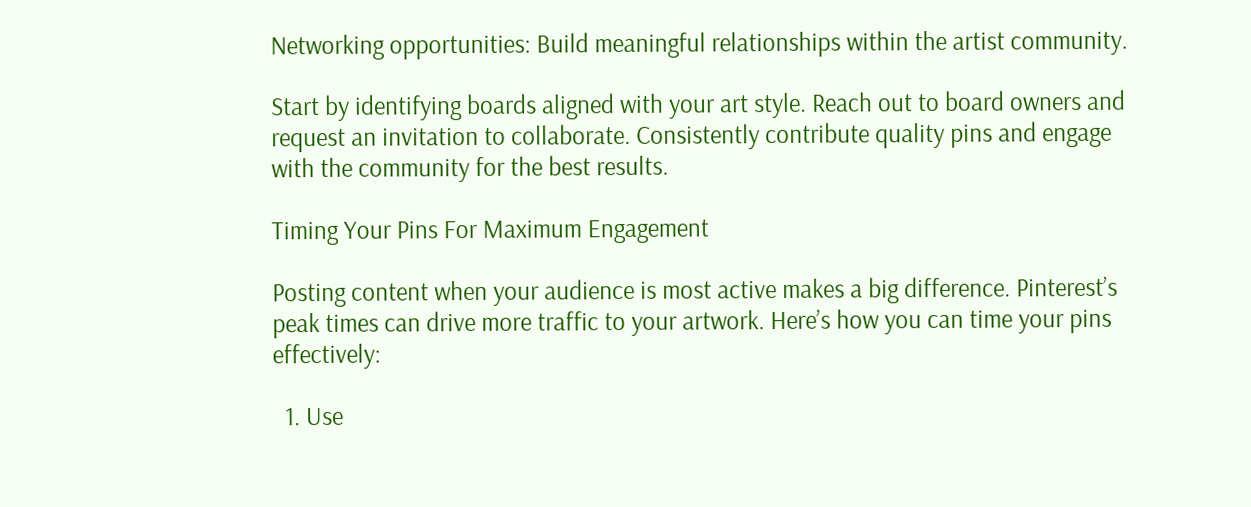Networking opportunities: Build meaningful relationships within the artist community.

Start by identifying boards aligned with your art style. Reach out to board owners and request an invitation to collaborate. Consistently contribute quality pins and engage with the community for the best results.

Timing Your Pins For Maximum Engagement

Posting content when your audience is most active makes a big difference. Pinterest’s peak times can drive more traffic to your artwork. Here’s how you can time your pins effectively:

  1. Use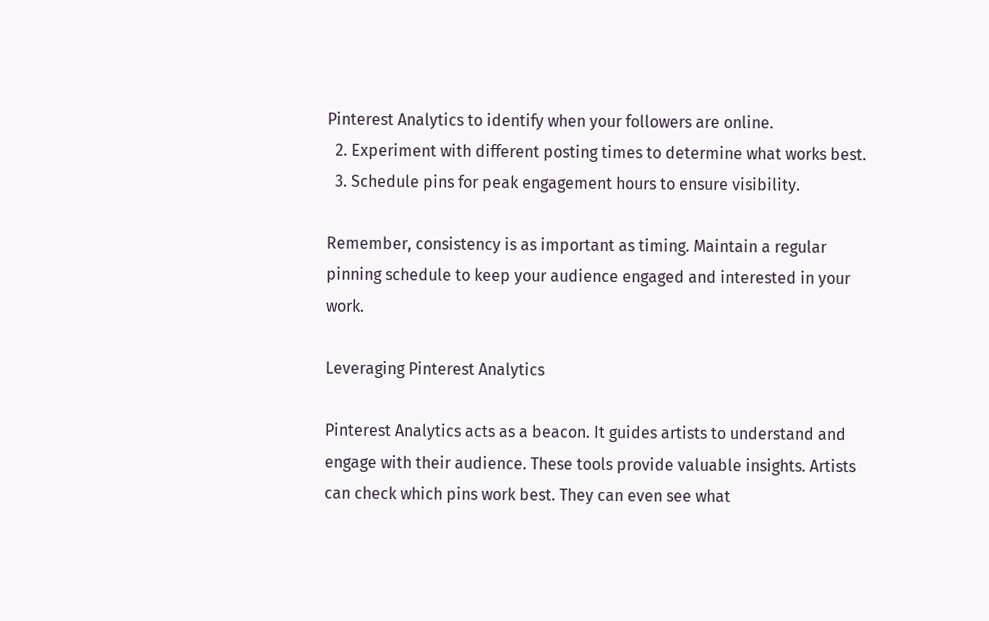Pinterest Analytics to identify when your followers are online.
  2. Experiment with different posting times to determine what works best.
  3. Schedule pins for peak engagement hours to ensure visibility.

Remember, consistency is as important as timing. Maintain a regular pinning schedule to keep your audience engaged and interested in your work.

Leveraging Pinterest Analytics

Pinterest Analytics acts as a beacon. It guides artists to understand and engage with their audience. These tools provide valuable insights. Artists can check which pins work best. They can even see what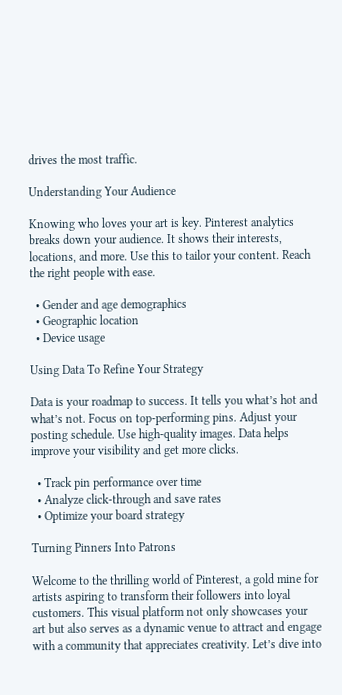drives the most traffic.

Understanding Your Audience

Knowing who loves your art is key. Pinterest analytics breaks down your audience. It shows their interests, locations, and more. Use this to tailor your content. Reach the right people with ease.

  • Gender and age demographics
  • Geographic location
  • Device usage

Using Data To Refine Your Strategy

Data is your roadmap to success. It tells you what’s hot and what’s not. Focus on top-performing pins. Adjust your posting schedule. Use high-quality images. Data helps improve your visibility and get more clicks.

  • Track pin performance over time
  • Analyze click-through and save rates
  • Optimize your board strategy

Turning Pinners Into Patrons

Welcome to the thrilling world of Pinterest, a gold mine for artists aspiring to transform their followers into loyal customers. This visual platform not only showcases your art but also serves as a dynamic venue to attract and engage with a community that appreciates creativity. Let’s dive into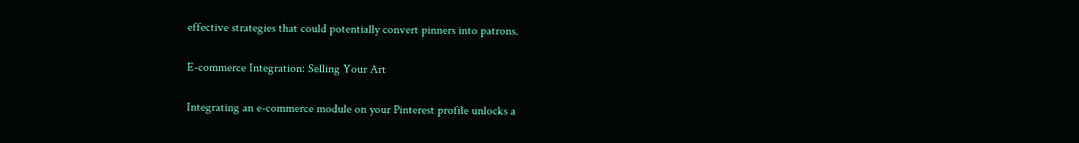effective strategies that could potentially convert pinners into patrons.

E-commerce Integration: Selling Your Art

Integrating an e-commerce module on your Pinterest profile unlocks a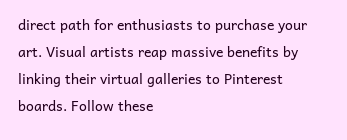direct path for enthusiasts to purchase your art. Visual artists reap massive benefits by linking their virtual galleries to Pinterest boards. Follow these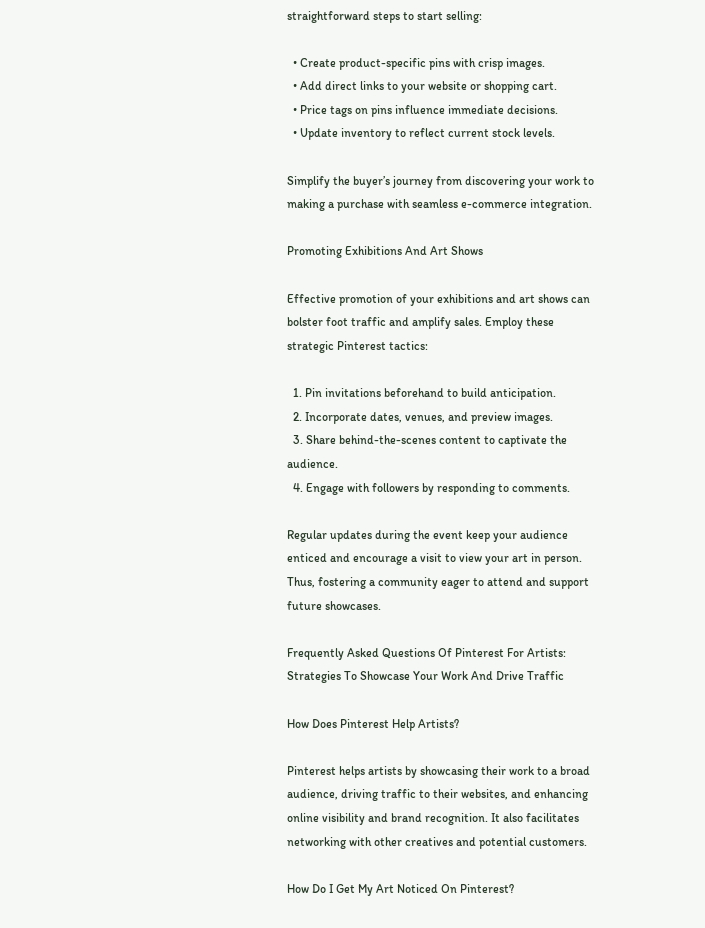straightforward steps to start selling:

  • Create product-specific pins with crisp images.
  • Add direct links to your website or shopping cart.
  • Price tags on pins influence immediate decisions.
  • Update inventory to reflect current stock levels.

Simplify the buyer’s journey from discovering your work to making a purchase with seamless e-commerce integration.

Promoting Exhibitions And Art Shows

Effective promotion of your exhibitions and art shows can bolster foot traffic and amplify sales. Employ these strategic Pinterest tactics:

  1. Pin invitations beforehand to build anticipation.
  2. Incorporate dates, venues, and preview images.
  3. Share behind-the-scenes content to captivate the audience.
  4. Engage with followers by responding to comments.

Regular updates during the event keep your audience enticed and encourage a visit to view your art in person. Thus, fostering a community eager to attend and support future showcases.

Frequently Asked Questions Of Pinterest For Artists: Strategies To Showcase Your Work And Drive Traffic

How Does Pinterest Help Artists?

Pinterest helps artists by showcasing their work to a broad audience, driving traffic to their websites, and enhancing online visibility and brand recognition. It also facilitates networking with other creatives and potential customers.

How Do I Get My Art Noticed On Pinterest?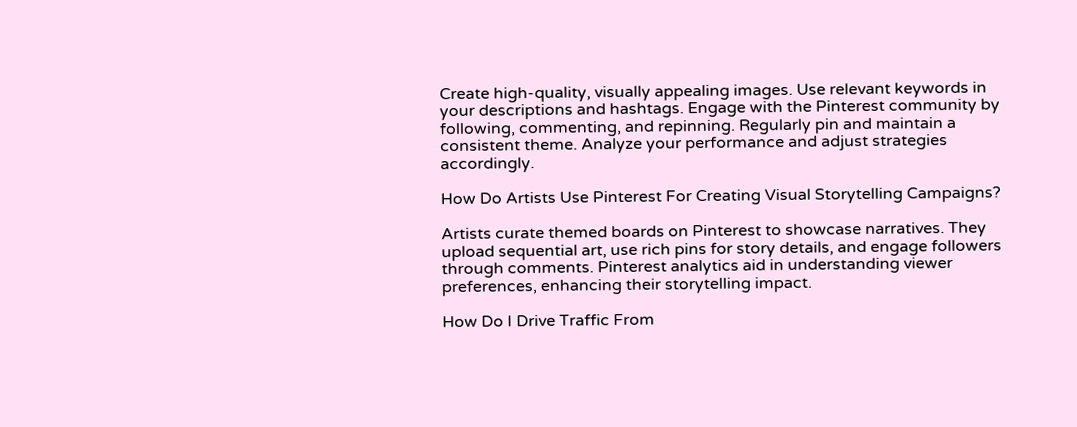Create high-quality, visually appealing images. Use relevant keywords in your descriptions and hashtags. Engage with the Pinterest community by following, commenting, and repinning. Regularly pin and maintain a consistent theme. Analyze your performance and adjust strategies accordingly.

How Do Artists Use Pinterest For Creating Visual Storytelling Campaigns?

Artists curate themed boards on Pinterest to showcase narratives. They upload sequential art, use rich pins for story details, and engage followers through comments. Pinterest analytics aid in understanding viewer preferences, enhancing their storytelling impact.

How Do I Drive Traffic From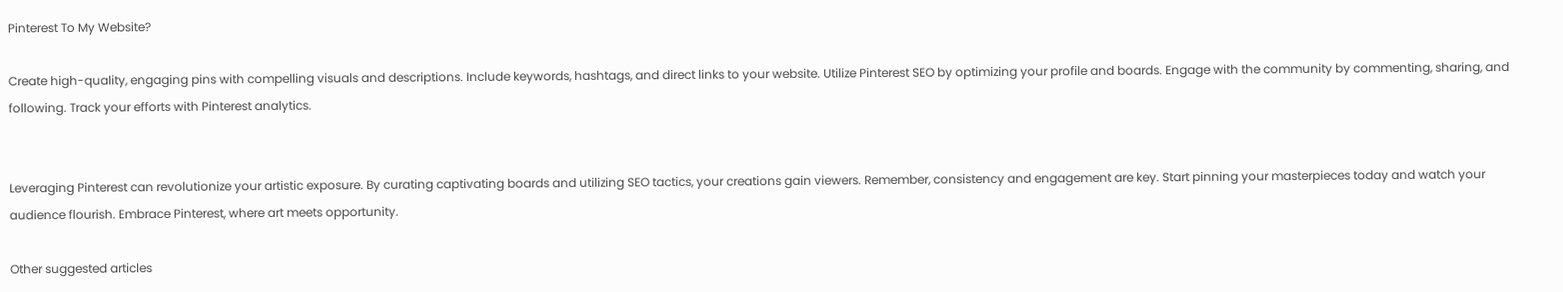Pinterest To My Website?

Create high-quality, engaging pins with compelling visuals and descriptions. Include keywords, hashtags, and direct links to your website. Utilize Pinterest SEO by optimizing your profile and boards. Engage with the community by commenting, sharing, and following. Track your efforts with Pinterest analytics.


Leveraging Pinterest can revolutionize your artistic exposure. By curating captivating boards and utilizing SEO tactics, your creations gain viewers. Remember, consistency and engagement are key. Start pinning your masterpieces today and watch your audience flourish. Embrace Pinterest, where art meets opportunity.

Other suggested articles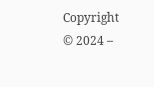Copyright © 2024 –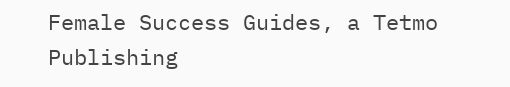Female Success Guides, a Tetmo Publishing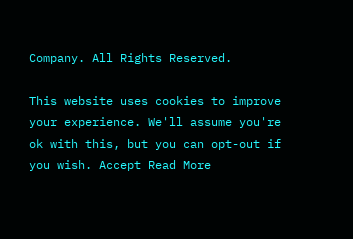Company. All Rights Reserved.

This website uses cookies to improve your experience. We'll assume you're ok with this, but you can opt-out if you wish. Accept Read More